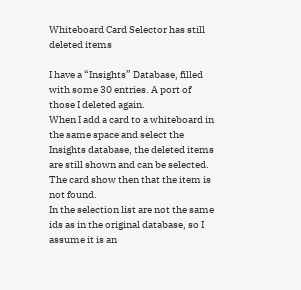Whiteboard Card Selector has still deleted items

I have a “Insights” Database, filled with some 30 entries. A port of those I deleted again.
When I add a card to a whiteboard in the same space and select the Insights database, the deleted items are still shown and can be selected. The card show then that the item is not found.
In the selection list are not the same ids as in the original database, so I assume it is an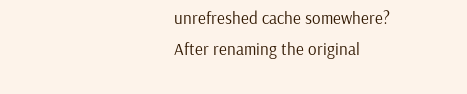unrefreshed cache somewhere?
After renaming the original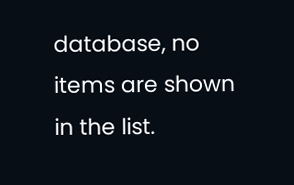database, no items are shown in the list.